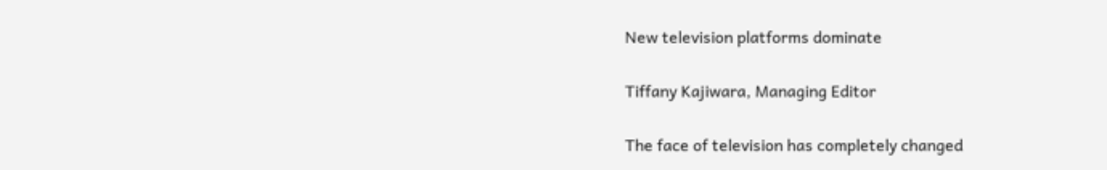New television platforms dominate

Tiffany Kajiwara, Managing Editor

The face of television has completely changed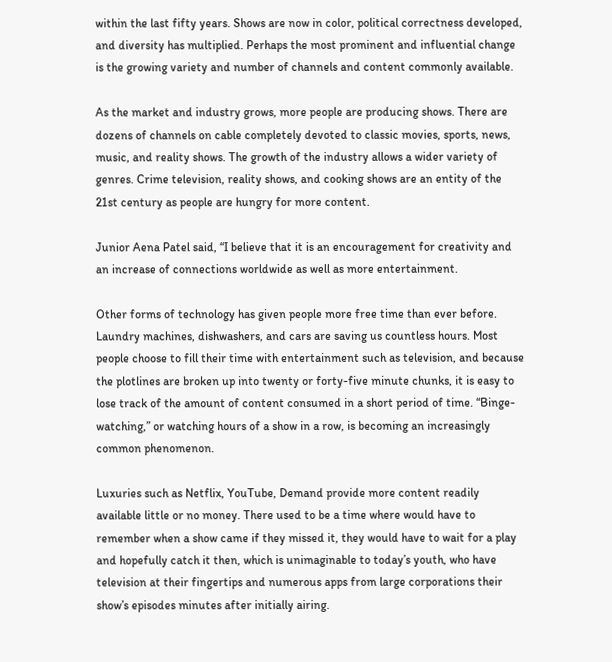within the last fifty years. Shows are now in color, political correctness developed, and diversity has multiplied. Perhaps the most prominent and influential change is the growing variety and number of channels and content commonly available.

As the market and industry grows, more people are producing shows. There are dozens of channels on cable completely devoted to classic movies, sports, news, music, and reality shows. The growth of the industry allows a wider variety of genres. Crime television, reality shows, and cooking shows are an entity of the 21st century as people are hungry for more content.

Junior Aena Patel said, “I believe that it is an encouragement for creativity and an increase of connections worldwide as well as more entertainment.

Other forms of technology has given people more free time than ever before. Laundry machines, dishwashers, and cars are saving us countless hours. Most people choose to fill their time with entertainment such as television, and because the plotlines are broken up into twenty or forty-five minute chunks, it is easy to lose track of the amount of content consumed in a short period of time. “Binge-watching,” or watching hours of a show in a row, is becoming an increasingly common phenomenon.

Luxuries such as Netflix, YouTube, Demand provide more content readily available little or no money. There used to be a time where would have to remember when a show came if they missed it, they would have to wait for a play and hopefully catch it then, which is unimaginable to today’s youth, who have television at their fingertips and numerous apps from large corporations their show’s episodes minutes after initially airing.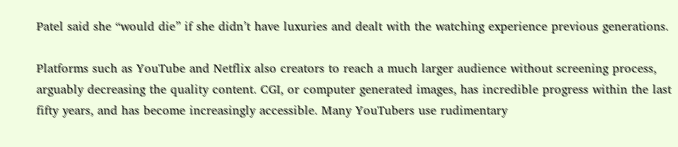Patel said she “would die” if she didn’t have luxuries and dealt with the watching experience previous generations.

Platforms such as YouTube and Netflix also creators to reach a much larger audience without screening process, arguably decreasing the quality content. CGI, or computer generated images, has incredible progress within the last fifty years, and has become increasingly accessible. Many YouTubers use rudimentary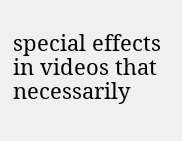special effects in videos that necessarily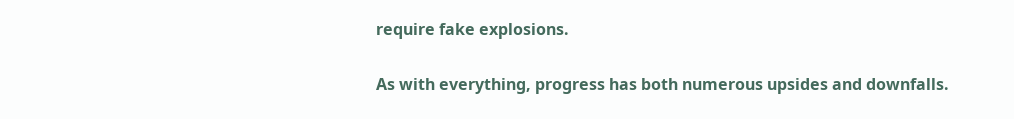require fake explosions.

As with everything, progress has both numerous upsides and downfalls.